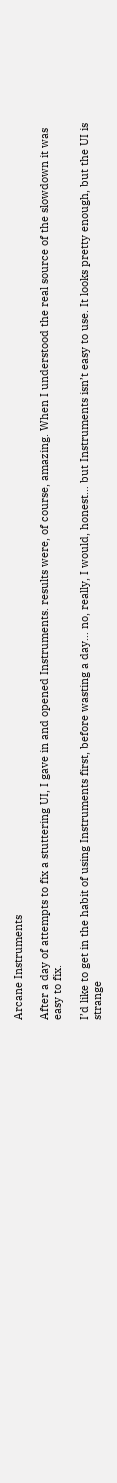Arcane Instruments

After a day of attempts to fix a stuttering UI, I gave in and opened Instruments. results were, of course, amazing. When I understood the real source of the slowdown it was easy to fix.

I’d like to get in the habit of using Instruments first, before wasting a day… no, really, I would, honest… but Instruments isn’t easy to use. It looks pretty enough, but the UI is strange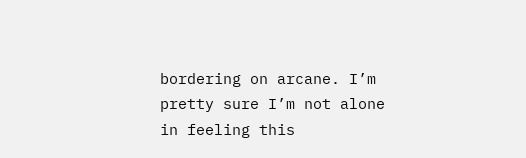bordering on arcane. I’m pretty sure I’m not alone in feeling this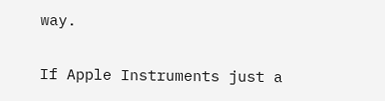way.

If Apple Instruments just a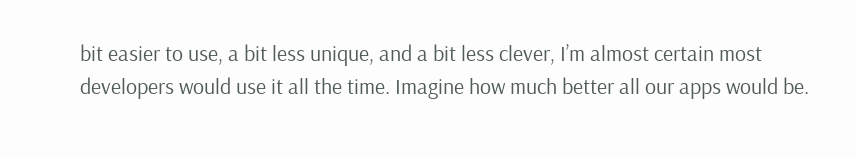bit easier to use, a bit less unique, and a bit less clever, I’m almost certain most developers would use it all the time. Imagine how much better all our apps would be.